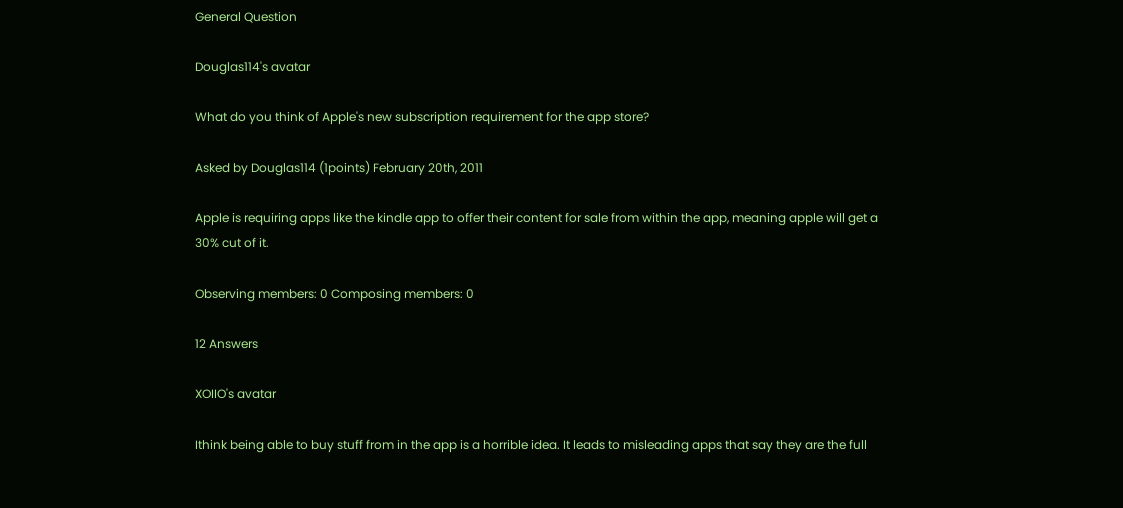General Question

Douglas114's avatar

What do you think of Apple's new subscription requirement for the app store?

Asked by Douglas114 (1points) February 20th, 2011

Apple is requiring apps like the kindle app to offer their content for sale from within the app, meaning apple will get a 30% cut of it.

Observing members: 0 Composing members: 0

12 Answers

XOIIO's avatar

Ithink being able to buy stuff from in the app is a horrible idea. It leads to misleading apps that say they are the full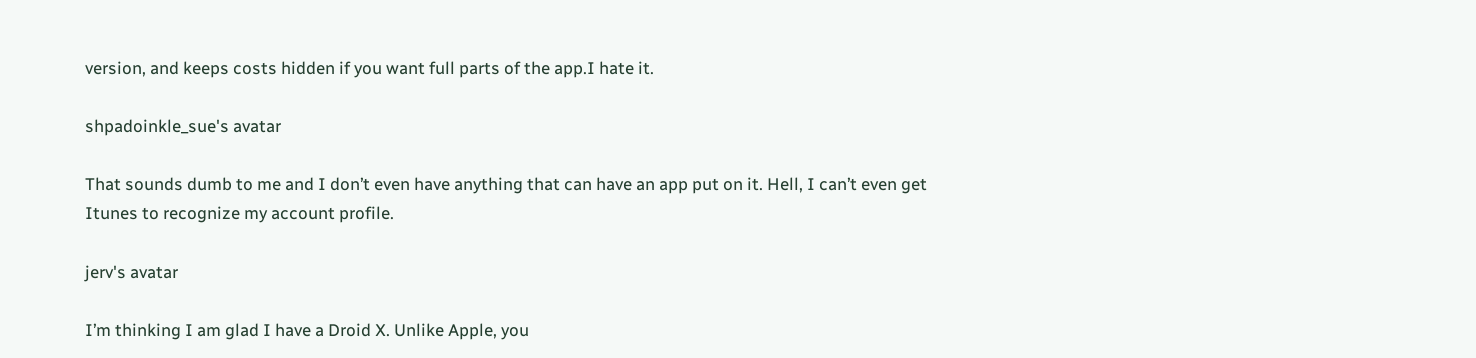version, and keeps costs hidden if you want full parts of the app.I hate it.

shpadoinkle_sue's avatar

That sounds dumb to me and I don’t even have anything that can have an app put on it. Hell, I can’t even get Itunes to recognize my account profile.

jerv's avatar

I’m thinking I am glad I have a Droid X. Unlike Apple, you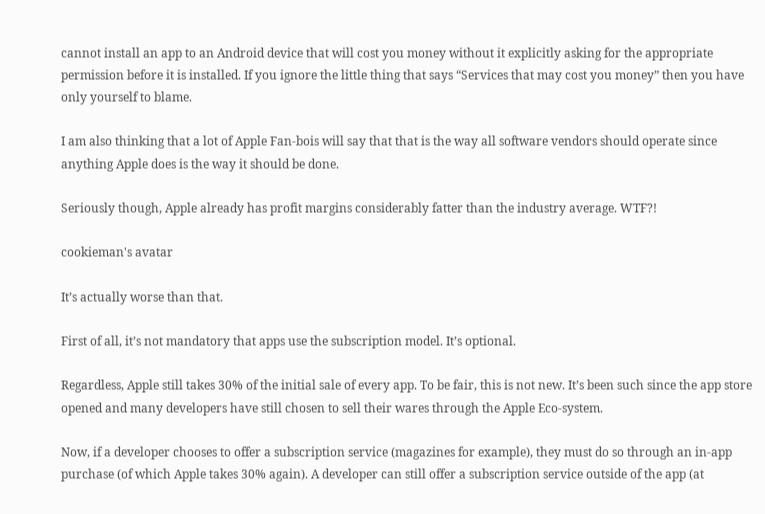cannot install an app to an Android device that will cost you money without it explicitly asking for the appropriate permission before it is installed. If you ignore the little thing that says “Services that may cost you money” then you have only yourself to blame.

I am also thinking that a lot of Apple Fan-bois will say that that is the way all software vendors should operate since anything Apple does is the way it should be done.

Seriously though, Apple already has profit margins considerably fatter than the industry average. WTF?!

cookieman's avatar

It’s actually worse than that.

First of all, it’s not mandatory that apps use the subscription model. It’s optional.

Regardless, Apple still takes 30% of the initial sale of every app. To be fair, this is not new. It’s been such since the app store opened and many developers have still chosen to sell their wares through the Apple Eco-system.

Now, if a developer chooses to offer a subscription service (magazines for example), they must do so through an in-app purchase (of which Apple takes 30% again). A developer can still offer a subscription service outside of the app (at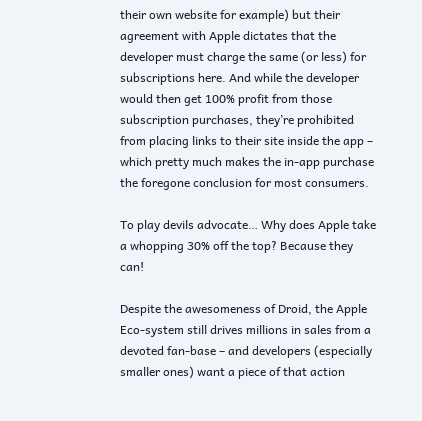their own website for example) but their agreement with Apple dictates that the developer must charge the same (or less) for subscriptions here. And while the developer would then get 100% profit from those subscription purchases, they’re prohibited from placing links to their site inside the app – which pretty much makes the in-app purchase the foregone conclusion for most consumers.

To play devils advocate… Why does Apple take a whopping 30% off the top? Because they can!

Despite the awesomeness of Droid, the Apple Eco-system still drives millions in sales from a devoted fan-base – and developers (especially smaller ones) want a piece of that action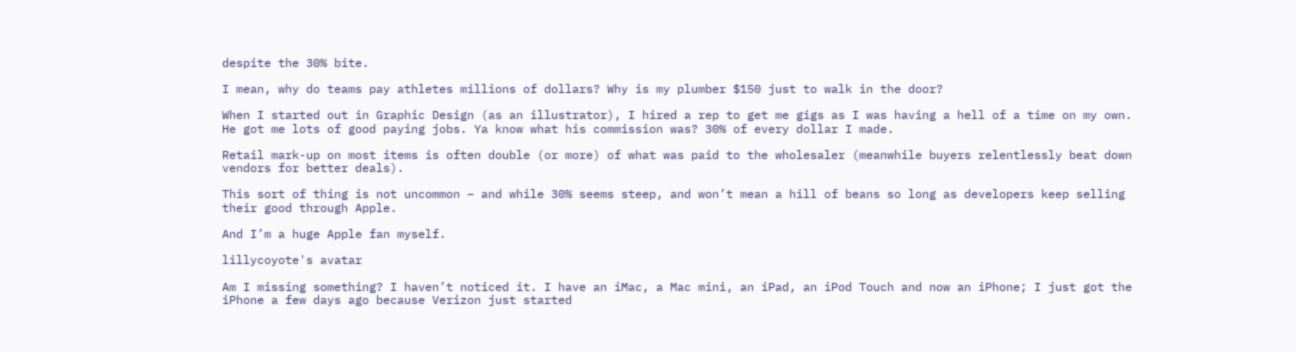despite the 30% bite.

I mean, why do teams pay athletes millions of dollars? Why is my plumber $150 just to walk in the door?

When I started out in Graphic Design (as an illustrator), I hired a rep to get me gigs as I was having a hell of a time on my own. He got me lots of good paying jobs. Ya know what his commission was? 30% of every dollar I made.

Retail mark-up on most items is often double (or more) of what was paid to the wholesaler (meanwhile buyers relentlessly beat down vendors for better deals).

This sort of thing is not uncommon – and while 30% seems steep, and won’t mean a hill of beans so long as developers keep selling their good through Apple.

And I’m a huge Apple fan myself.

lillycoyote's avatar

Am I missing something? I haven’t noticed it. I have an iMac, a Mac mini, an iPad, an iPod Touch and now an iPhone; I just got the iPhone a few days ago because Verizon just started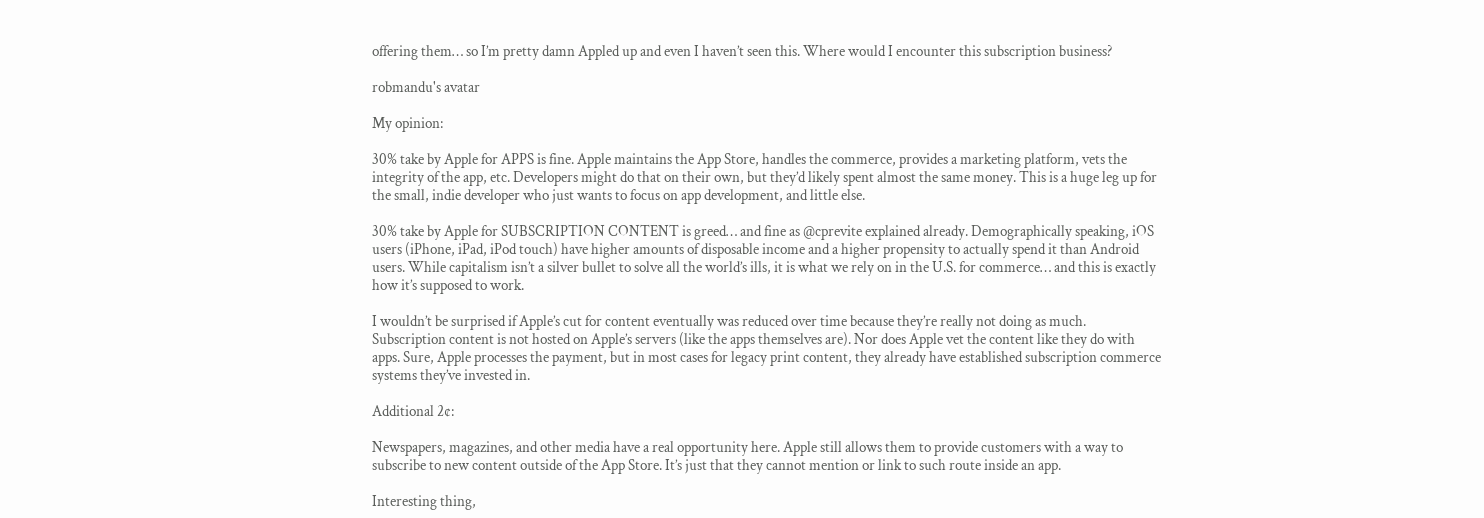offering them… so I’m pretty damn Appled up and even I haven’t seen this. Where would I encounter this subscription business?

robmandu's avatar

My opinion:

30% take by Apple for APPS is fine. Apple maintains the App Store, handles the commerce, provides a marketing platform, vets the integrity of the app, etc. Developers might do that on their own, but they’d likely spent almost the same money. This is a huge leg up for the small, indie developer who just wants to focus on app development, and little else.

30% take by Apple for SUBSCRIPTION CONTENT is greed… and fine as @cprevite explained already. Demographically speaking, iOS users (iPhone, iPad, iPod touch) have higher amounts of disposable income and a higher propensity to actually spend it than Android users. While capitalism isn’t a silver bullet to solve all the world’s ills, it is what we rely on in the U.S. for commerce… and this is exactly how it’s supposed to work.

I wouldn’t be surprised if Apple’s cut for content eventually was reduced over time because they’re really not doing as much. Subscription content is not hosted on Apple’s servers (like the apps themselves are). Nor does Apple vet the content like they do with apps. Sure, Apple processes the payment, but in most cases for legacy print content, they already have established subscription commerce systems they’ve invested in.

Additional 2¢:

Newspapers, magazines, and other media have a real opportunity here. Apple still allows them to provide customers with a way to subscribe to new content outside of the App Store. It’s just that they cannot mention or link to such route inside an app.

Interesting thing,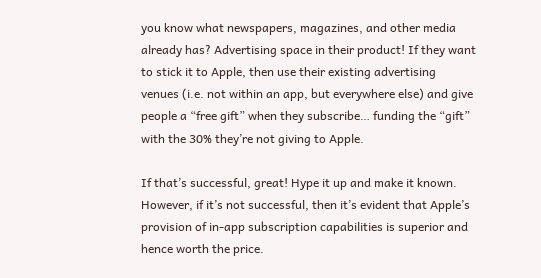you know what newspapers, magazines, and other media already has? Advertising space in their product! If they want to stick it to Apple, then use their existing advertising venues (i.e. not within an app, but everywhere else) and give people a “free gift” when they subscribe… funding the “gift” with the 30% they’re not giving to Apple.

If that’s successful, great! Hype it up and make it known. However, if it’s not successful, then it’s evident that Apple’s provision of in-app subscription capabilities is superior and hence worth the price.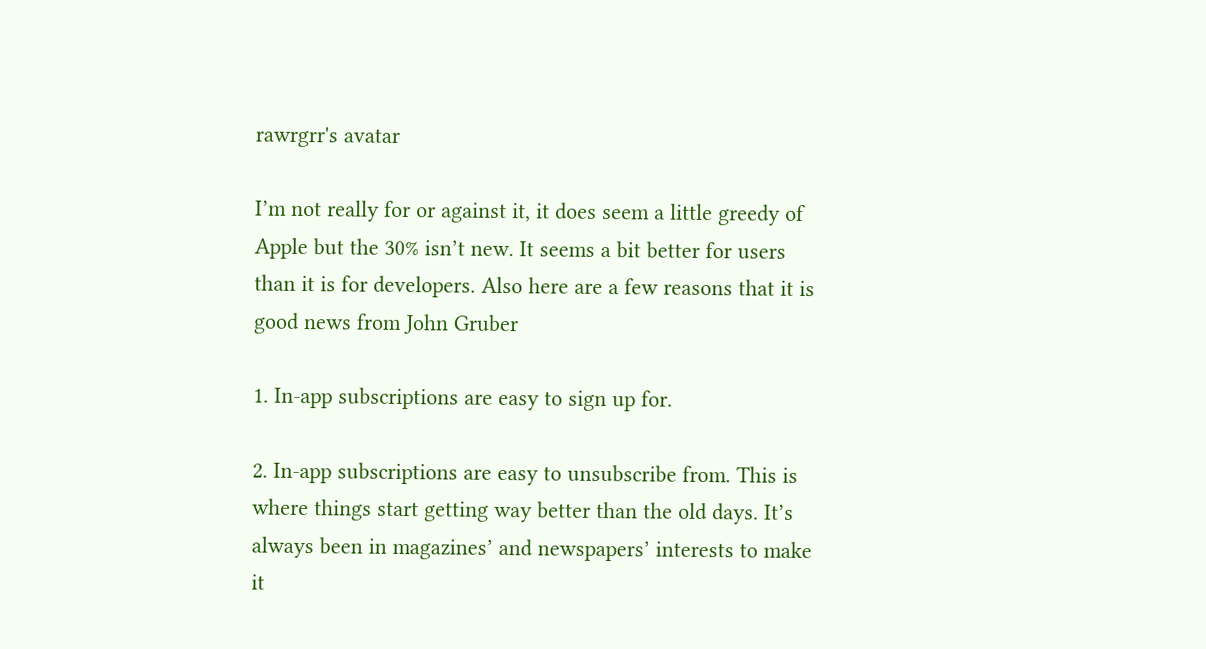rawrgrr's avatar

I’m not really for or against it, it does seem a little greedy of Apple but the 30% isn’t new. It seems a bit better for users than it is for developers. Also here are a few reasons that it is good news from John Gruber

1. In-app subscriptions are easy to sign up for.

2. In-app subscriptions are easy to unsubscribe from. This is where things start getting way better than the old days. It’s always been in magazines’ and newspapers’ interests to make it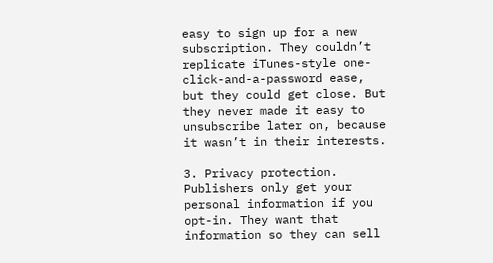easy to sign up for a new subscription. They couldn’t replicate iTunes-style one-click-and-a-password ease, but they could get close. But they never made it easy to unsubscribe later on, because it wasn’t in their interests.

3. Privacy protection. Publishers only get your personal information if you opt-in. They want that information so they can sell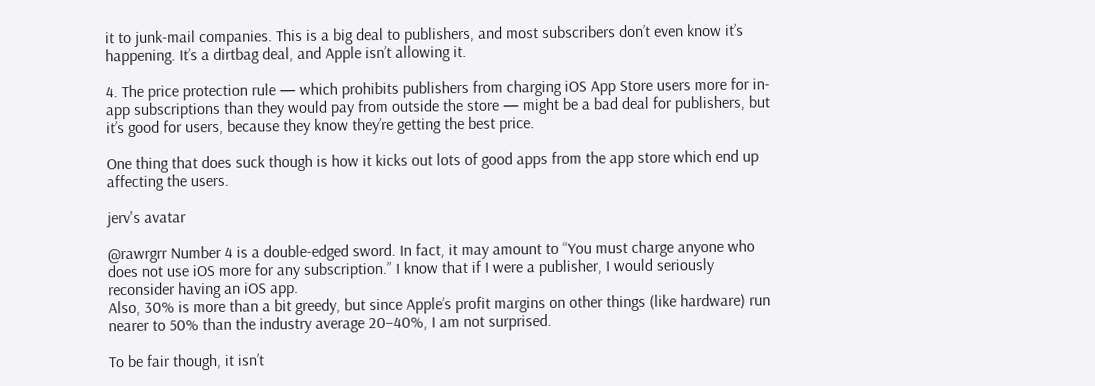it to junk-mail companies. This is a big deal to publishers, and most subscribers don’t even know it’s happening. It’s a dirtbag deal, and Apple isn’t allowing it.

4. The price protection rule — which prohibits publishers from charging iOS App Store users more for in-app subscriptions than they would pay from outside the store — might be a bad deal for publishers, but it’s good for users, because they know they’re getting the best price.

One thing that does suck though is how it kicks out lots of good apps from the app store which end up affecting the users.

jerv's avatar

@rawrgrr Number 4 is a double-edged sword. In fact, it may amount to “You must charge anyone who does not use iOS more for any subscription.” I know that if I were a publisher, I would seriously reconsider having an iOS app.
Also, 30% is more than a bit greedy, but since Apple’s profit margins on other things (like hardware) run nearer to 50% than the industry average 20–40%, I am not surprised.

To be fair though, it isn’t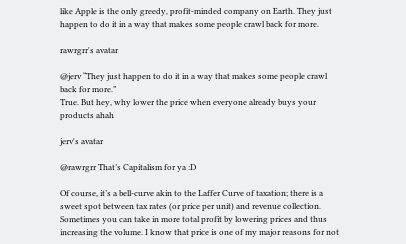like Apple is the only greedy, profit-minded company on Earth. They just happen to do it in a way that makes some people crawl back for more.

rawrgrr's avatar

@jerv “They just happen to do it in a way that makes some people crawl back for more.”
True. But hey, why lower the price when everyone already buys your products ahah

jerv's avatar

@rawrgrr That’s Capitalism for ya :D

Of course, it’s a bell-curve akin to the Laffer Curve of taxation; there is a sweet spot between tax rates (or price per unit) and revenue collection. Sometimes you can take in more total profit by lowering prices and thus increasing the volume. I know that price is one of my major reasons for not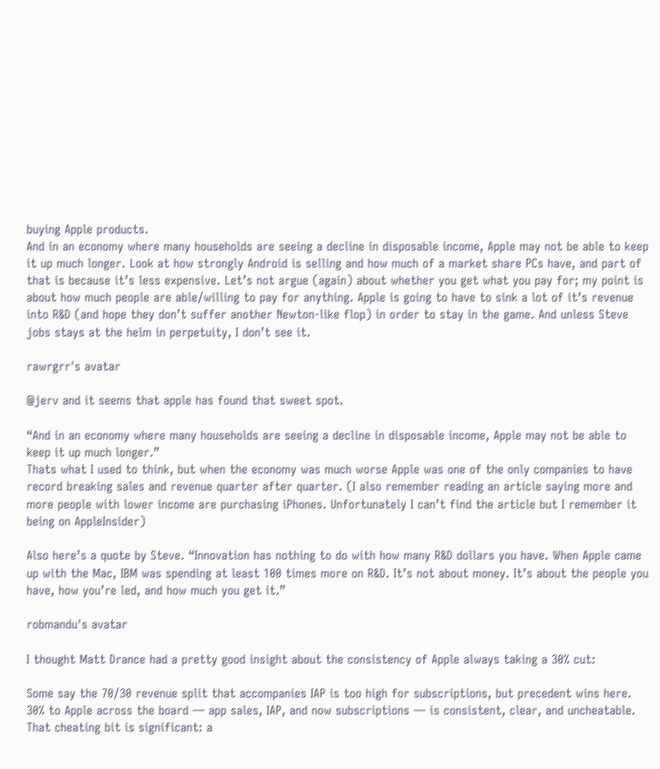buying Apple products.
And in an economy where many households are seeing a decline in disposable income, Apple may not be able to keep it up much longer. Look at how strongly Android is selling and how much of a market share PCs have, and part of that is because it’s less expensive. Let’s not argue (again) about whether you get what you pay for; my point is about how much people are able/willing to pay for anything. Apple is going to have to sink a lot of it’s revenue into R&D (and hope they don’t suffer another Newton-like flop) in order to stay in the game. And unless Steve jobs stays at the helm in perpetuity, I don’t see it.

rawrgrr's avatar

@jerv and it seems that apple has found that sweet spot.

“And in an economy where many households are seeing a decline in disposable income, Apple may not be able to keep it up much longer.”
Thats what I used to think, but when the economy was much worse Apple was one of the only companies to have record breaking sales and revenue quarter after quarter. (I also remember reading an article saying more and more people with lower income are purchasing iPhones. Unfortunately I can’t find the article but I remember it being on AppleInsider)

Also here’s a quote by Steve. “Innovation has nothing to do with how many R&D dollars you have. When Apple came up with the Mac, IBM was spending at least 100 times more on R&D. It’s not about money. It’s about the people you have, how you’re led, and how much you get it.”

robmandu's avatar

I thought Matt Drance had a pretty good insight about the consistency of Apple always taking a 30% cut:

Some say the 70/30 revenue split that accompanies IAP is too high for subscriptions, but precedent wins here. 30% to Apple across the board — app sales, IAP, and now subscriptions — is consistent, clear, and uncheatable. That cheating bit is significant: a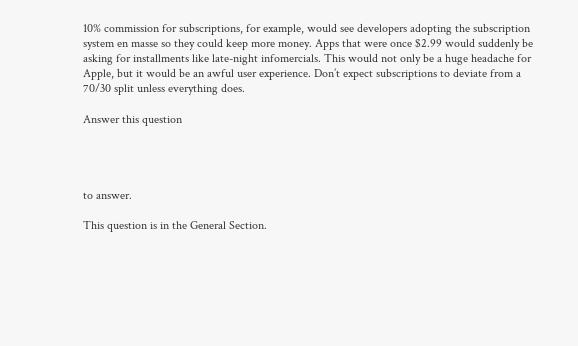10% commission for subscriptions, for example, would see developers adopting the subscription system en masse so they could keep more money. Apps that were once $2.99 would suddenly be asking for installments like late-night infomercials. This would not only be a huge headache for Apple, but it would be an awful user experience. Don’t expect subscriptions to deviate from a 70/30 split unless everything does.

Answer this question




to answer.

This question is in the General Section.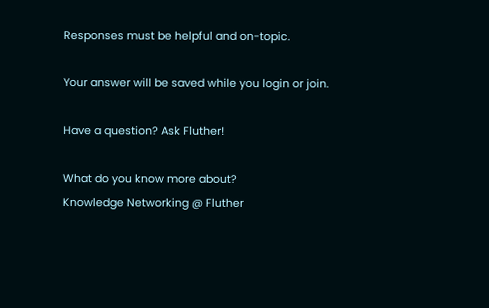Responses must be helpful and on-topic.

Your answer will be saved while you login or join.

Have a question? Ask Fluther!

What do you know more about?
Knowledge Networking @ Fluther